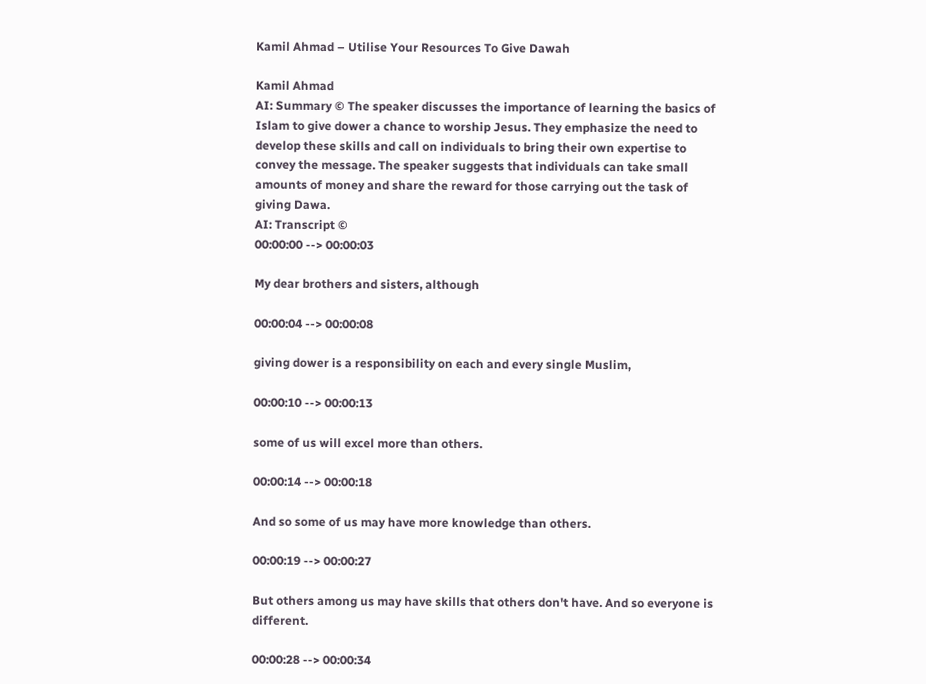Kamil Ahmad – Utilise Your Resources To Give Dawah

Kamil Ahmad
AI: Summary © The speaker discusses the importance of learning the basics of Islam to give dower a chance to worship Jesus. They emphasize the need to develop these skills and call on individuals to bring their own expertise to convey the message. The speaker suggests that individuals can take small amounts of money and share the reward for those carrying out the task of giving Dawa.
AI: Transcript ©
00:00:00 --> 00:00:03

My dear brothers and sisters, although

00:00:04 --> 00:00:08

giving dower is a responsibility on each and every single Muslim,

00:00:10 --> 00:00:13

some of us will excel more than others.

00:00:14 --> 00:00:18

And so some of us may have more knowledge than others.

00:00:19 --> 00:00:27

But others among us may have skills that others don't have. And so everyone is different.

00:00:28 --> 00:00:34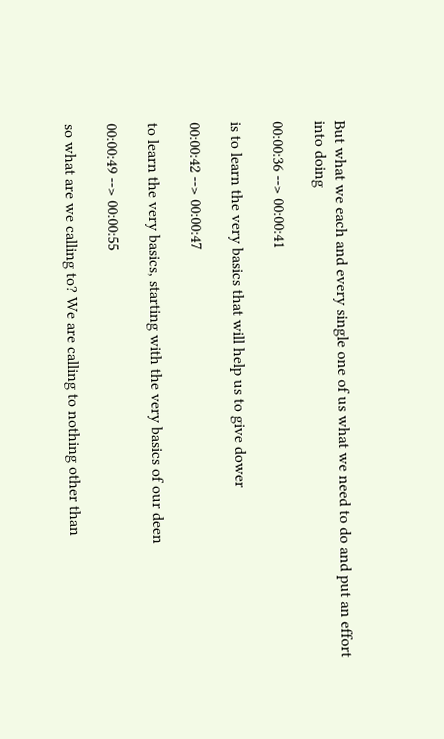But what we each and every single one of us what we need to do and put an effort into doing

00:00:36 --> 00:00:41

is to learn the very basics that will help us to give dower

00:00:42 --> 00:00:47

to learn the very basics, starting with the very basics of our deen

00:00:49 --> 00:00:55

so what are we calling to? We are calling to nothing other than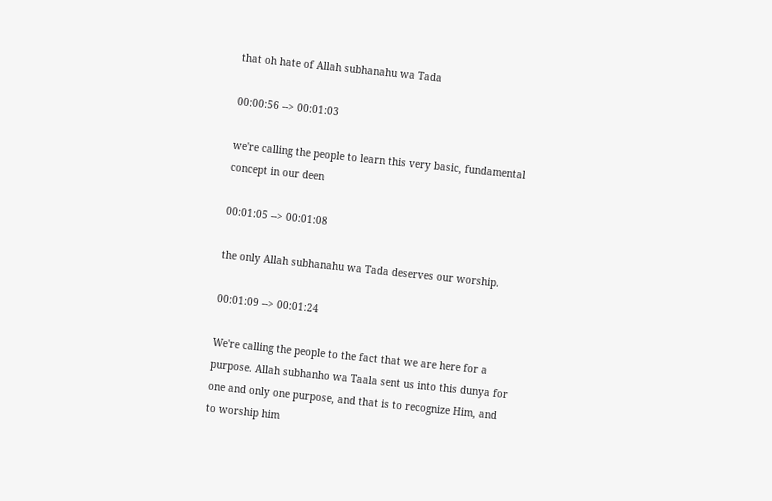that oh hate of Allah subhanahu wa Tada

00:00:56 --> 00:01:03

we're calling the people to learn this very basic, fundamental concept in our deen

00:01:05 --> 00:01:08

the only Allah subhanahu wa Tada deserves our worship.

00:01:09 --> 00:01:24

We're calling the people to the fact that we are here for a purpose. Allah subhanho wa Taala sent us into this dunya for one and only one purpose, and that is to recognize Him, and to worship him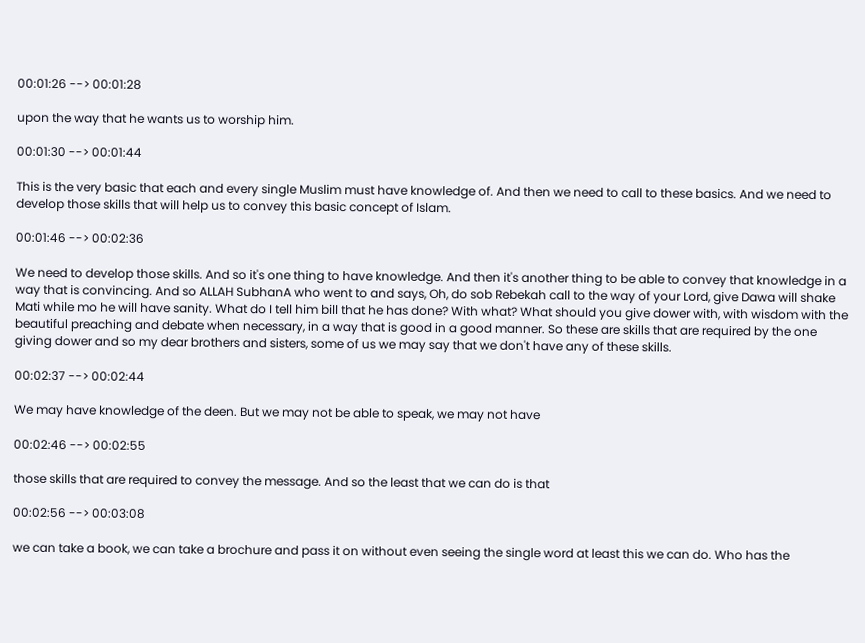00:01:26 --> 00:01:28

upon the way that he wants us to worship him.

00:01:30 --> 00:01:44

This is the very basic that each and every single Muslim must have knowledge of. And then we need to call to these basics. And we need to develop those skills that will help us to convey this basic concept of Islam.

00:01:46 --> 00:02:36

We need to develop those skills. And so it's one thing to have knowledge. And then it's another thing to be able to convey that knowledge in a way that is convincing. And so ALLAH SubhanA who went to and says, Oh, do sob Rebekah call to the way of your Lord, give Dawa will shake Mati while mo he will have sanity. What do I tell him bill that he has done? With what? What should you give dower with, with wisdom with the beautiful preaching and debate when necessary, in a way that is good in a good manner. So these are skills that are required by the one giving dower and so my dear brothers and sisters, some of us we may say that we don't have any of these skills.

00:02:37 --> 00:02:44

We may have knowledge of the deen. But we may not be able to speak, we may not have

00:02:46 --> 00:02:55

those skills that are required to convey the message. And so the least that we can do is that

00:02:56 --> 00:03:08

we can take a book, we can take a brochure and pass it on without even seeing the single word at least this we can do. Who has the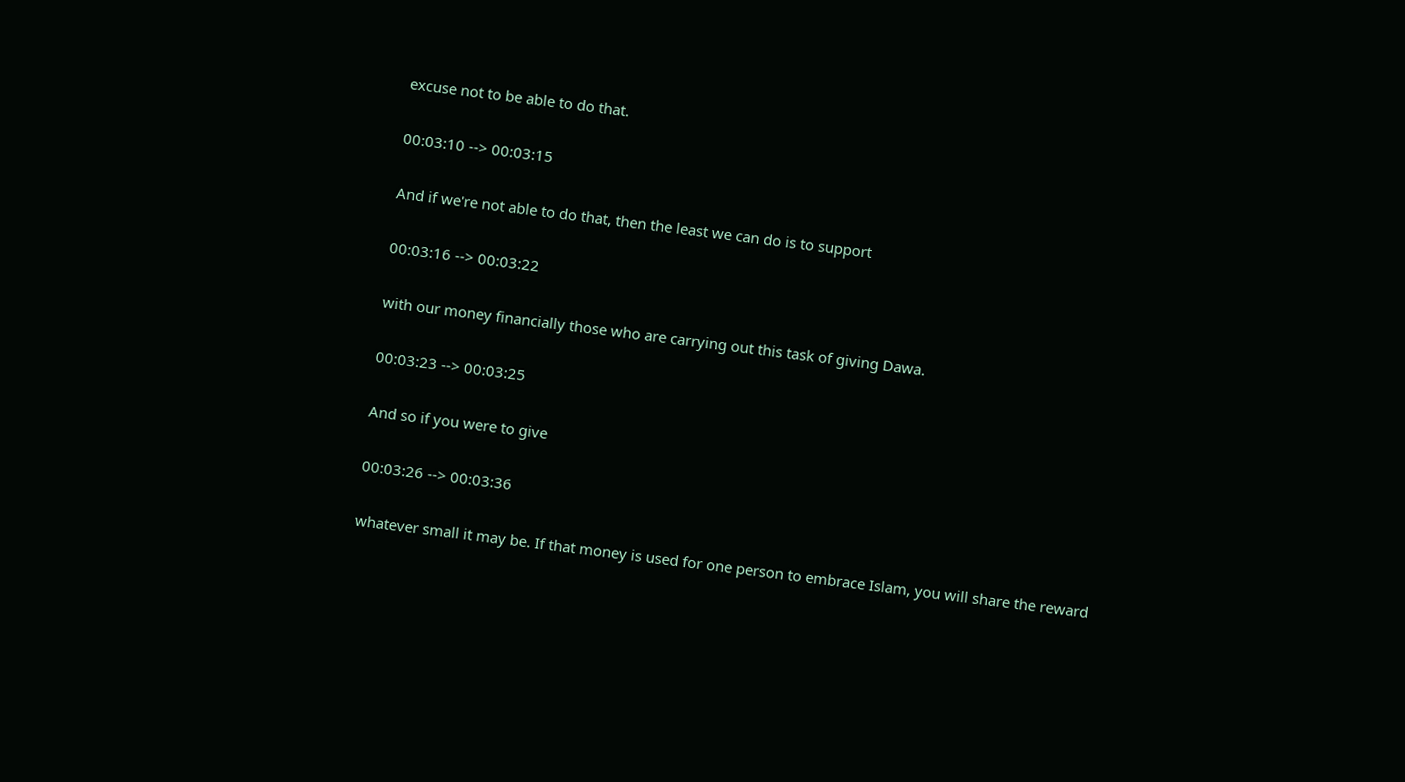excuse not to be able to do that.

00:03:10 --> 00:03:15

And if we're not able to do that, then the least we can do is to support

00:03:16 --> 00:03:22

with our money financially those who are carrying out this task of giving Dawa.

00:03:23 --> 00:03:25

And so if you were to give

00:03:26 --> 00:03:36

whatever small it may be. If that money is used for one person to embrace Islam, you will share the reward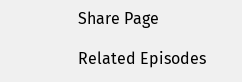Share Page

Related Episodes